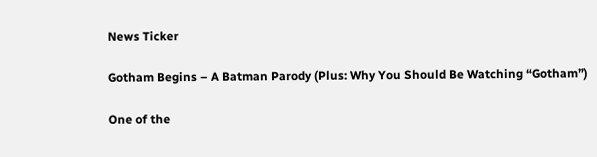News Ticker

Gotham Begins – A Batman Parody (Plus: Why You Should Be Watching “Gotham”)

One of the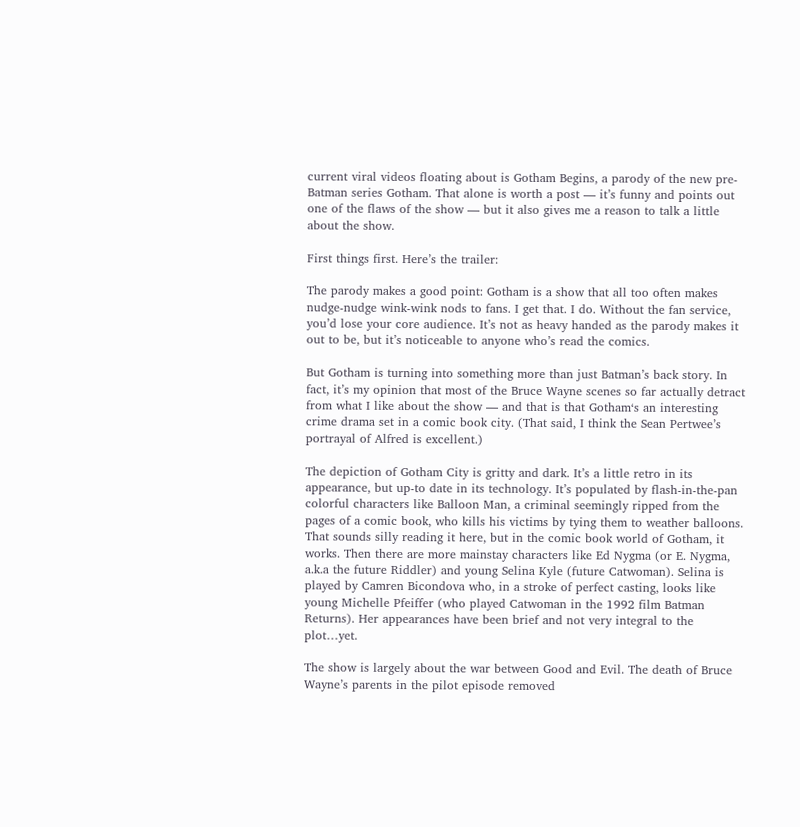current viral videos floating about is Gotham Begins, a parody of the new pre-Batman series Gotham. That alone is worth a post — it’s funny and points out one of the flaws of the show — but it also gives me a reason to talk a little about the show.

First things first. Here’s the trailer:

The parody makes a good point: Gotham is a show that all too often makes nudge-nudge wink-wink nods to fans. I get that. I do. Without the fan service, you’d lose your core audience. It’s not as heavy handed as the parody makes it out to be, but it’s noticeable to anyone who’s read the comics.

But Gotham is turning into something more than just Batman’s back story. In fact, it’s my opinion that most of the Bruce Wayne scenes so far actually detract from what I like about the show — and that is that Gotham‘s an interesting crime drama set in a comic book city. (That said, I think the Sean Pertwee’s portrayal of Alfred is excellent.)

The depiction of Gotham City is gritty and dark. It’s a little retro in its appearance, but up-to date in its technology. It’s populated by flash-in-the-pan colorful characters like Balloon Man, a criminal seemingly ripped from the pages of a comic book, who kills his victims by tying them to weather balloons. That sounds silly reading it here, but in the comic book world of Gotham, it works. Then there are more mainstay characters like Ed Nygma (or E. Nygma, a.k.a the future Riddler) and young Selina Kyle (future Catwoman). Selina is played by Camren Bicondova who, in a stroke of perfect casting, looks like young Michelle Pfeiffer (who played Catwoman in the 1992 film Batman Returns). Her appearances have been brief and not very integral to the plot…yet.

The show is largely about the war between Good and Evil. The death of Bruce Wayne’s parents in the pilot episode removed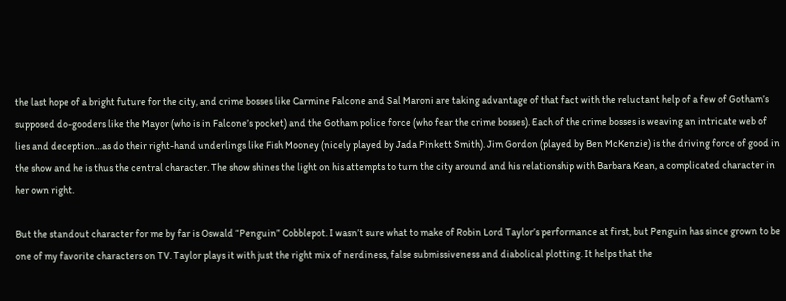the last hope of a bright future for the city, and crime bosses like Carmine Falcone and Sal Maroni are taking advantage of that fact with the reluctant help of a few of Gotham’s supposed do-gooders like the Mayor (who is in Falcone’s pocket) and the Gotham police force (who fear the crime bosses). Each of the crime bosses is weaving an intricate web of lies and deception…as do their right-hand underlings like Fish Mooney (nicely played by Jada Pinkett Smith). Jim Gordon (played by Ben McKenzie) is the driving force of good in the show and he is thus the central character. The show shines the light on his attempts to turn the city around and his relationship with Barbara Kean, a complicated character in her own right.

But the standout character for me by far is Oswald “Penguin” Cobblepot. I wasn’t sure what to make of Robin Lord Taylor’s performance at first, but Penguin has since grown to be one of my favorite characters on TV. Taylor plays it with just the right mix of nerdiness, false submissiveness and diabolical plotting. It helps that the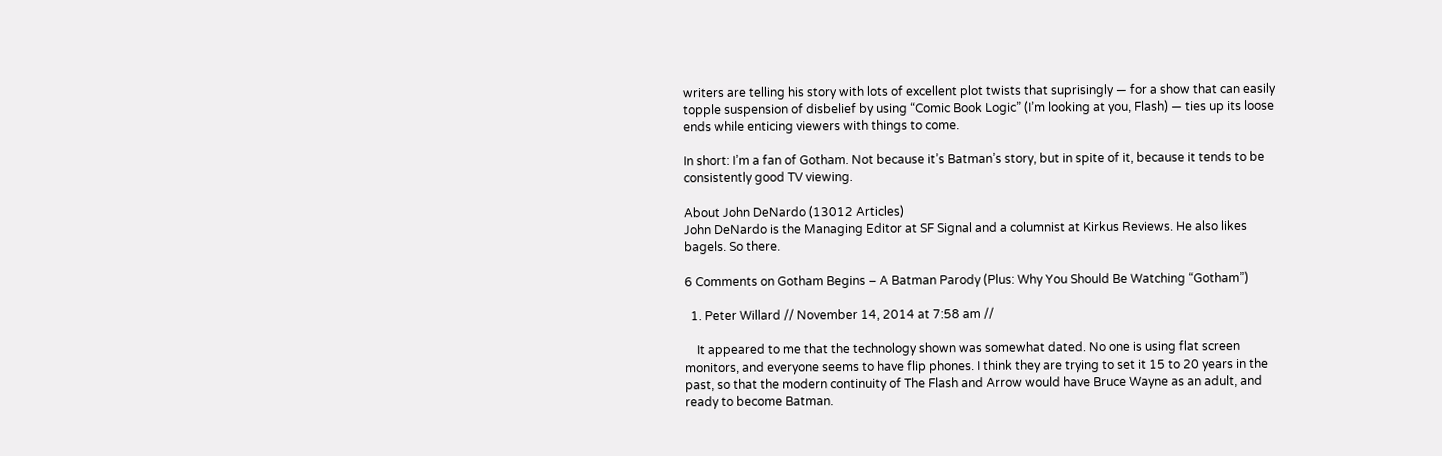writers are telling his story with lots of excellent plot twists that suprisingly — for a show that can easily topple suspension of disbelief by using “Comic Book Logic” (I’m looking at you, Flash) — ties up its loose ends while enticing viewers with things to come.

In short: I’m a fan of Gotham. Not because it’s Batman’s story, but in spite of it, because it tends to be consistently good TV viewing.

About John DeNardo (13012 Articles)
John DeNardo is the Managing Editor at SF Signal and a columnist at Kirkus Reviews. He also likes bagels. So there.

6 Comments on Gotham Begins – A Batman Parody (Plus: Why You Should Be Watching “Gotham”)

  1. Peter Willard // November 14, 2014 at 7:58 am //

    It appeared to me that the technology shown was somewhat dated. No one is using flat screen monitors, and everyone seems to have flip phones. I think they are trying to set it 15 to 20 years in the past, so that the modern continuity of The Flash and Arrow would have Bruce Wayne as an adult, and ready to become Batman.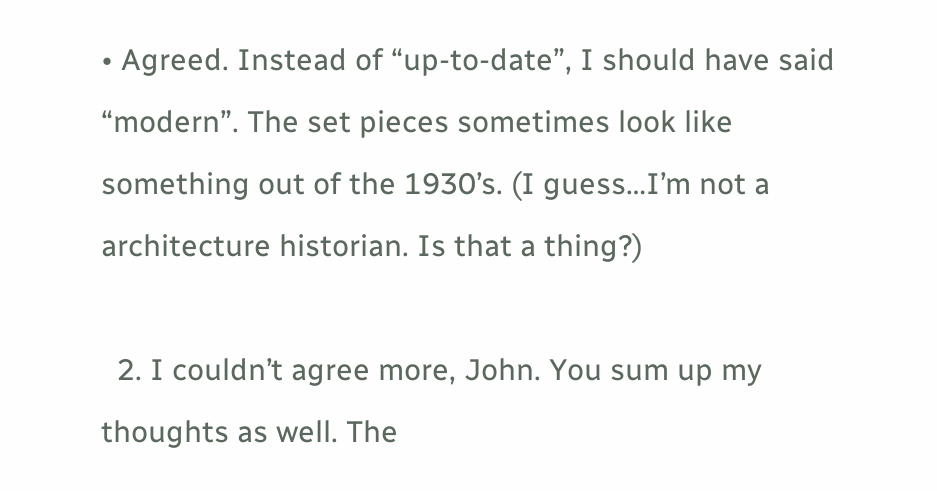• Agreed. Instead of “up-to-date”, I should have said “modern”. The set pieces sometimes look like something out of the 1930’s. (I guess…I’m not a architecture historian. Is that a thing?)

  2. I couldn’t agree more, John. You sum up my thoughts as well. The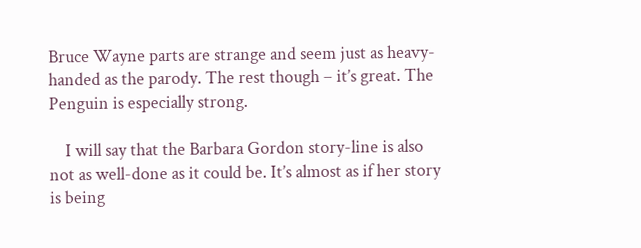Bruce Wayne parts are strange and seem just as heavy-handed as the parody. The rest though – it’s great. The Penguin is especially strong.

    I will say that the Barbara Gordon story-line is also not as well-done as it could be. It’s almost as if her story is being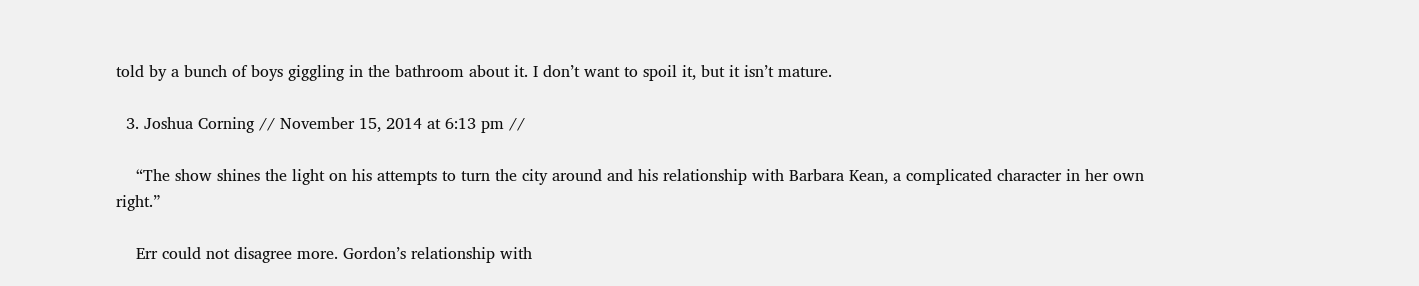told by a bunch of boys giggling in the bathroom about it. I don’t want to spoil it, but it isn’t mature.

  3. Joshua Corning // November 15, 2014 at 6:13 pm //

    “The show shines the light on his attempts to turn the city around and his relationship with Barbara Kean, a complicated character in her own right.”

    Err could not disagree more. Gordon’s relationship with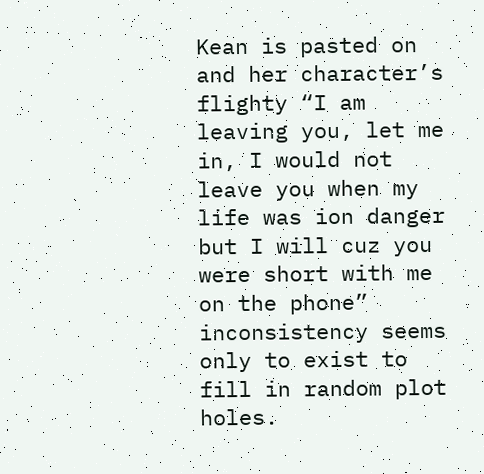Kean is pasted on and her character’s flighty “I am leaving you, let me in, I would not leave you when my life was ion danger but I will cuz you were short with me on the phone” inconsistency seems only to exist to fill in random plot holes.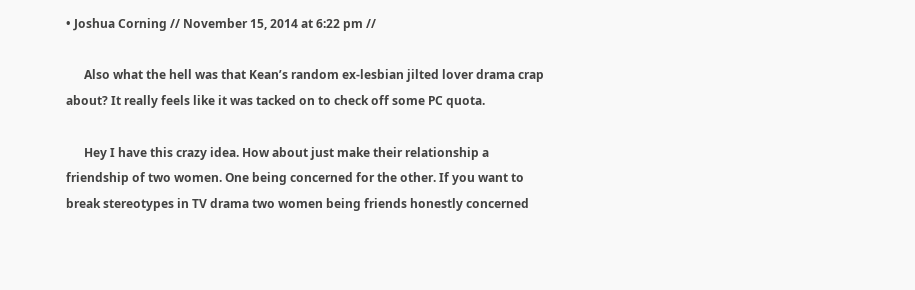• Joshua Corning // November 15, 2014 at 6:22 pm //

      Also what the hell was that Kean’s random ex-lesbian jilted lover drama crap about? It really feels like it was tacked on to check off some PC quota.

      Hey I have this crazy idea. How about just make their relationship a friendship of two women. One being concerned for the other. If you want to break stereotypes in TV drama two women being friends honestly concerned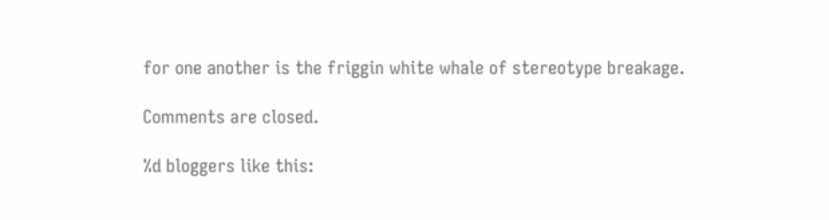for one another is the friggin white whale of stereotype breakage.

Comments are closed.

%d bloggers like this: